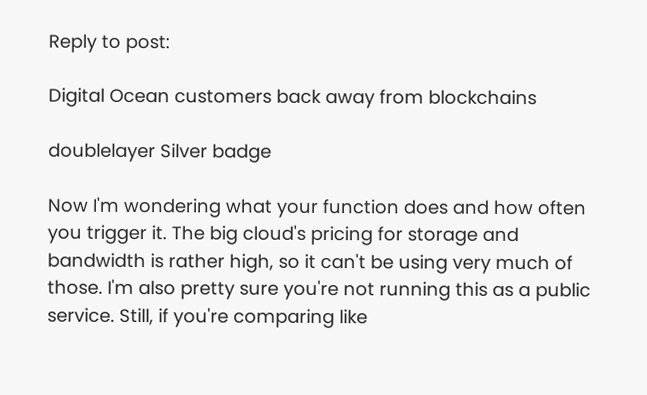Reply to post:

Digital Ocean customers back away from blockchains

doublelayer Silver badge

Now I'm wondering what your function does and how often you trigger it. The big cloud's pricing for storage and bandwidth is rather high, so it can't be using very much of those. I'm also pretty sure you're not running this as a public service. Still, if you're comparing like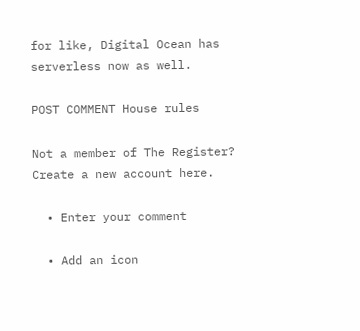for like, Digital Ocean has serverless now as well.

POST COMMENT House rules

Not a member of The Register? Create a new account here.

  • Enter your comment

  • Add an icon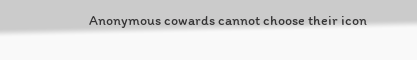Anonymous cowards cannot choose their icon